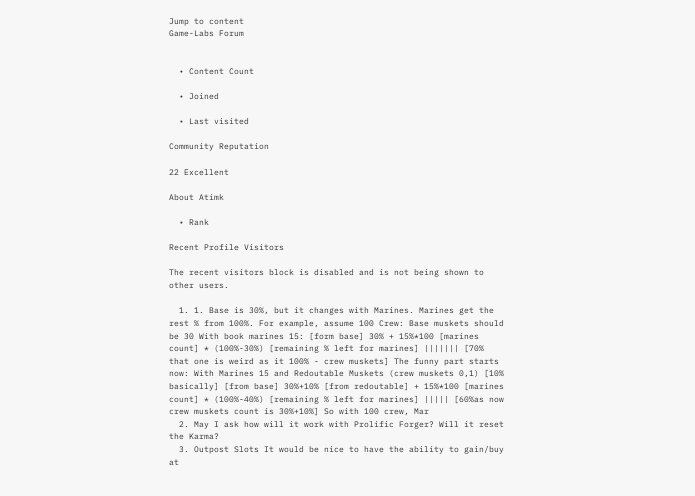Jump to content
Game-Labs Forum


  • Content Count

  • Joined

  • Last visited

Community Reputation

22 Excellent

About Atimk

  • Rank

Recent Profile Visitors

The recent visitors block is disabled and is not being shown to other users.

  1. 1. Base is 30%, but it changes with Marines. Marines get the rest % from 100%. For example, assume 100 Crew: Base muskets should be 30 With book marines 15: [form base] 30% + 15%*100 [marines count] * (100%-30%) [remaining % left for marines] ||||||| [70% that one is weird as it 100% - crew muskets] The funny part starts now: With Marines 15 and Redoutable Muskets (crew muskets 0,1) [10% basically] [from base] 30%+10% [from redoutable] + 15%*100 [marines count] * (100%-40%) [remaining % left for marines] ||||| [60%as now crew muskets count is 30%+10%] So with 100 crew, Mar
  2. May I ask how will it work with Prolific Forger? Will it reset the Karma?
  3. Outpost Slots It would be nice to have the ability to gain/buy at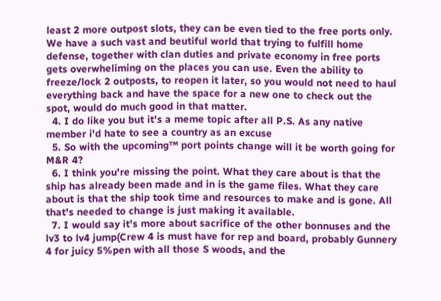least 2 more outpost slots, they can be even tied to the free ports only. We have a such vast and beutiful world that trying to fulfill home defense, together with clan duties and private economy in free ports gets overwheliming on the places you can use. Even the ability to freeze/lock 2 outposts, to reopen it later, so you would not need to haul everything back and have the space for a new one to check out the spot, would do much good in that matter.
  4. I do like you but it's a meme topic after all P.S. As any native member i'd hate to see a country as an excuse
  5. So with the upcoming™ port points change will it be worth going for M&R 4?
  6. I think you're missing the point. What they care about is that the ship has already been made and in is the game files. What they care about is that the ship took time and resources to make and is gone. All that's needed to change is just making it available.
  7. I would say it's more about sacrifice of the other bonnuses and the lv3 to lv4 jump(Crew 4 is must have for rep and board, probably Gunnery 4 for juicy 5%pen with all those S woods, and the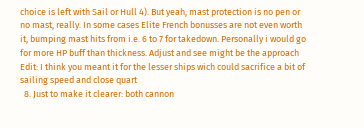choice is left with Sail or Hull 4). But yeah, mast protection is no pen or no mast, really. In some cases Elite French bonusses are not even worth it, bumping mast hits from i.e. 6 to 7 for takedown. Personally i would go for more HP buff than thickness. Adjust and see might be the approach  Edit: I think you meant it for the lesser ships wich could sacrifice a bit of sailing speed and close quart
  8. Just to make it clearer: both cannon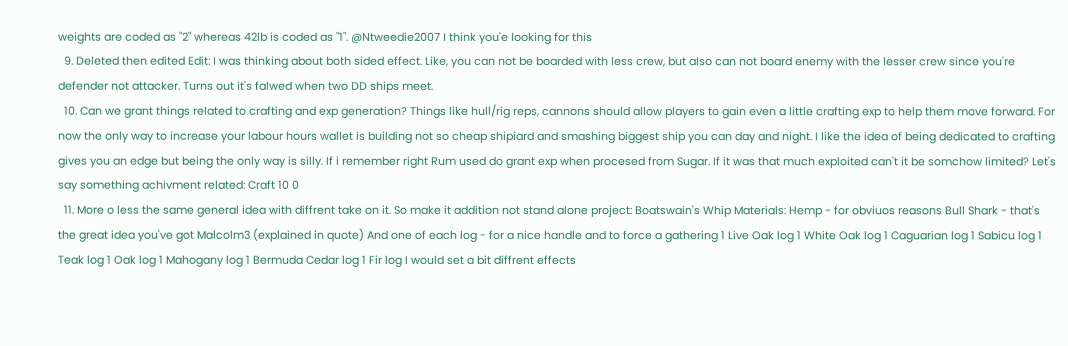weights are coded as "2" whereas 42lb is coded as "1". @Ntweedie2007 I think you'e looking for this
  9. Deleted then edited Edit: I was thinking about both sided effect. Like, you can not be boarded with less crew, but also can not board enemy with the lesser crew since you're defender not attacker. Turns out it's falwed when two DD ships meet.
  10. Can we grant things related to crafting and exp generation? Things like hull/rig reps, cannons should allow players to gain even a little crafting exp to help them move forward. For now the only way to increase your labour hours wallet is building not so cheap shipiard and smashing biggest ship you can day and night. I like the idea of being dedicated to crafting gives you an edge but being the only way is silly. If i remember right Rum used do grant exp when procesed from Sugar. If it was that much exploited can't it be somchow limited? Let's say something achivment related: Craft 10 0
  11. More o less the same general idea with diffrent take on it. So make it addition not stand alone project: Boatswain's Whip Materials: Hemp - for obviuos reasons Bull Shark - that's the great idea you've got Malcolm3 (explained in quote) And one of each log - for a nice handle and to force a gathering 1 Live Oak log 1 White Oak log 1 Caguarian log 1 Sabicu log 1 Teak log 1 Oak log 1 Mahogany log 1 Bermuda Cedar log 1 Fir log I would set a bit diffrent effects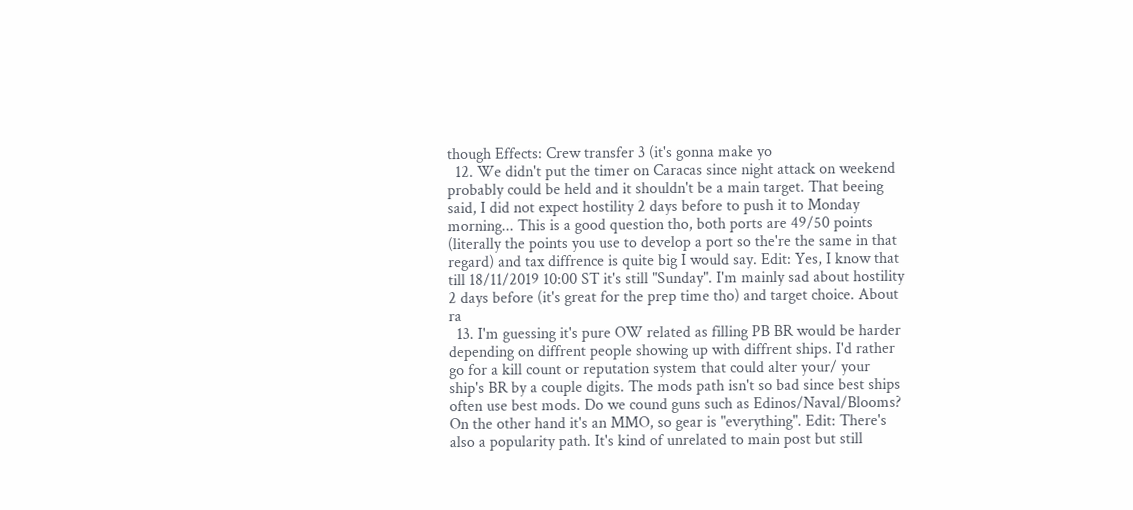though Effects: Crew transfer 3 (it's gonna make yo
  12. We didn't put the timer on Caracas since night attack on weekend probably could be held and it shouldn't be a main target. That beeing said, I did not expect hostility 2 days before to push it to Monday morning... This is a good question tho, both ports are 49/50 points (literally the points you use to develop a port so the're the same in that regard) and tax diffrence is quite big I would say. Edit: Yes, I know that till 18/11/2019 10:00 ST it's still "Sunday". I'm mainly sad about hostility 2 days before (it's great for the prep time tho) and target choice. About ra
  13. I'm guessing it's pure OW related as filling PB BR would be harder depending on diffrent people showing up with diffrent ships. I'd rather go for a kill count or reputation system that could alter your/ your ship's BR by a couple digits. The mods path isn't so bad since best ships often use best mods. Do we cound guns such as Edinos/Naval/Blooms? On the other hand it's an MMO, so gear is "everything". Edit: There's also a popularity path. It's kind of unrelated to main post but still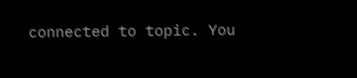connected to topic. You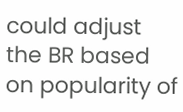could adjust the BR based on popularity of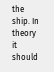the ship. In theory it should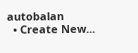autobalan
  • Create New...